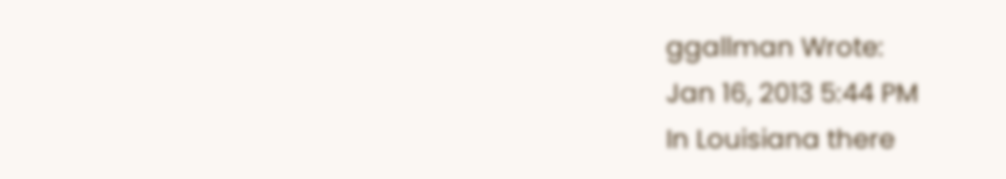ggallman Wrote:
Jan 16, 2013 5:44 PM
In Louisiana there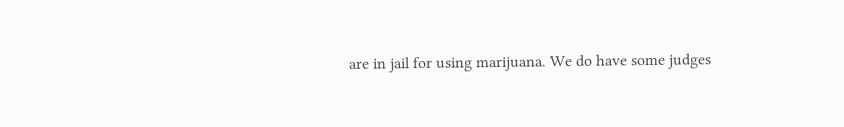are in jail for using marijuana. We do have some judges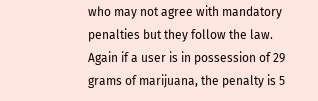who may not agree with mandatory penalties but they follow the law. Again if a user is in possession of 29 grams of marijuana, the penalty is 5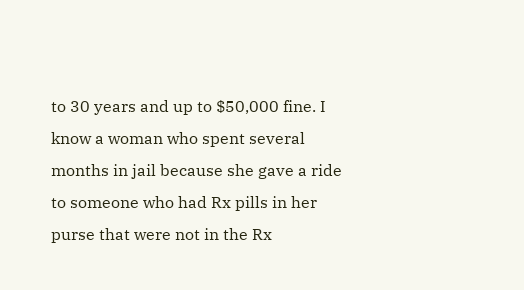to 30 years and up to $50,000 fine. I know a woman who spent several months in jail because she gave a ride to someone who had Rx pills in her purse that were not in the Rx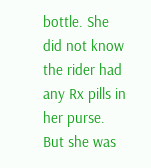bottle. She did not know the rider had any Rx pills in her purse. But she was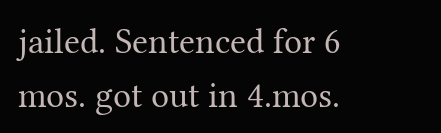jailed. Sentenced for 6 mos. got out in 4.mos.